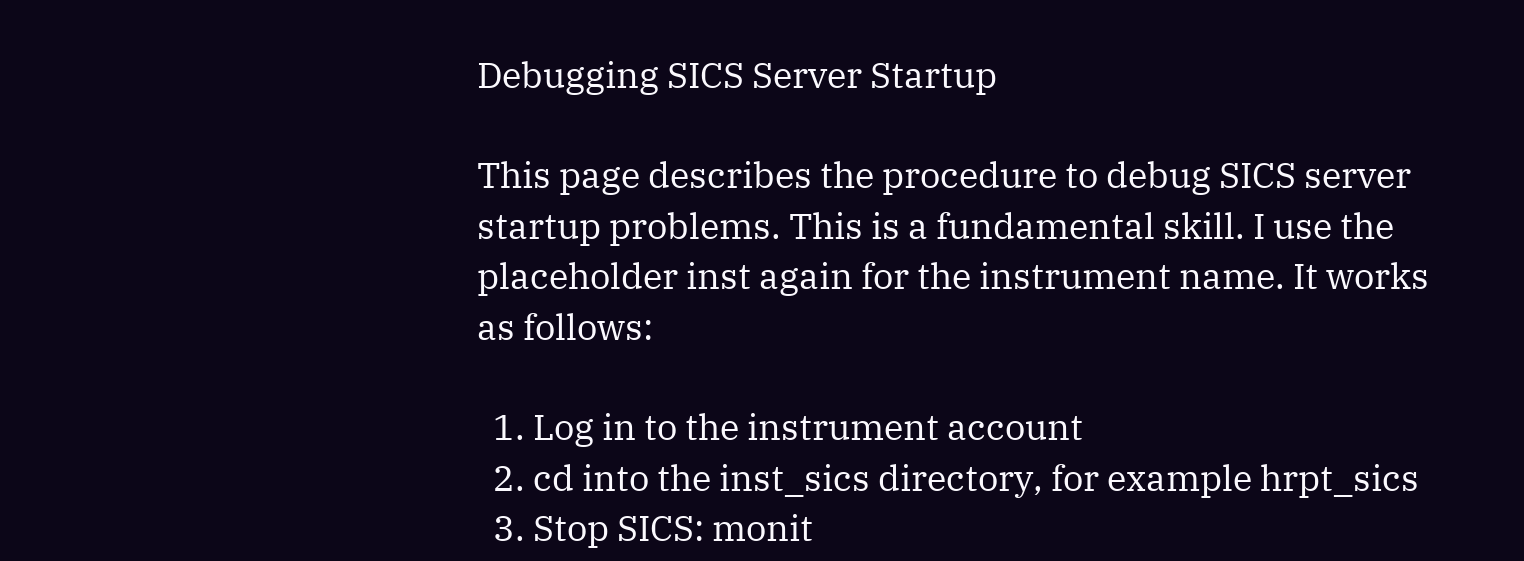Debugging SICS Server Startup

This page describes the procedure to debug SICS server startup problems. This is a fundamental skill. I use the placeholder inst again for the instrument name. It works as follows:

  1. Log in to the instrument account
  2. cd into the inst_sics directory, for example hrpt_sics
  3. Stop SICS: monit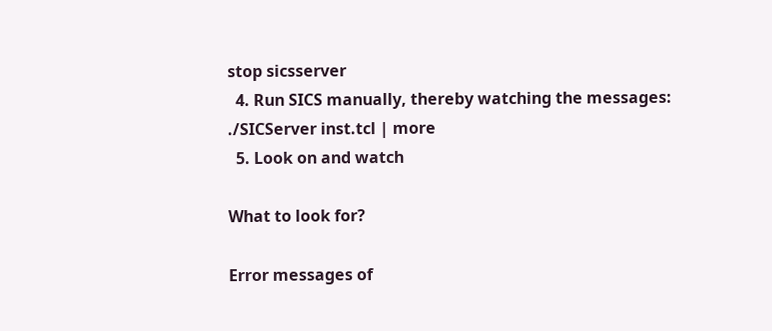stop sicsserver
  4. Run SICS manually, thereby watching the messages: ./SICServer inst.tcl | more
  5. Look on and watch

What to look for?

Error messages of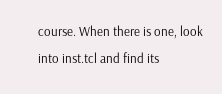course. When there is one, look into inst.tcl and find its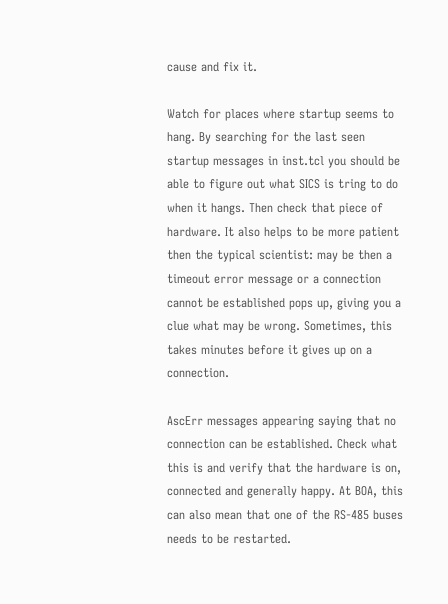cause and fix it.

Watch for places where startup seems to hang. By searching for the last seen startup messages in inst.tcl you should be able to figure out what SICS is tring to do when it hangs. Then check that piece of hardware. It also helps to be more patient then the typical scientist: may be then a timeout error message or a connection cannot be established pops up, giving you a clue what may be wrong. Sometimes, this takes minutes before it gives up on a connection.

AscErr messages appearing saying that no connection can be established. Check what this is and verify that the hardware is on, connected and generally happy. At BOA, this can also mean that one of the RS-485 buses needs to be restarted.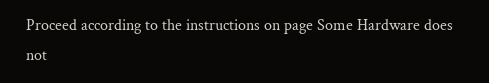Proceed according to the instructions on page Some Hardware does not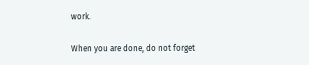work.

When you are done, do not forget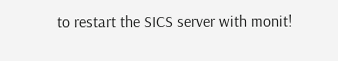to restart the SICS server with monit!